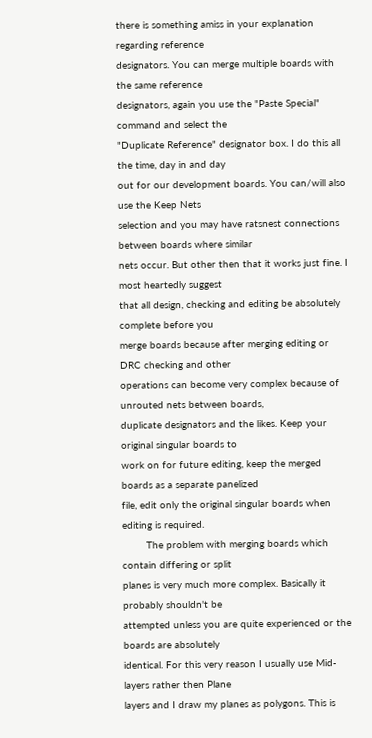there is something amiss in your explanation regarding reference
designators. You can merge multiple boards with the same reference
designators, again you use the "Paste Special" command and select the
"Duplicate Reference" designator box. I do this all the time, day in and day
out for our development boards. You can/will also use the Keep Nets
selection and you may have ratsnest connections between boards where similar
nets occur. But other then that it works just fine. I most heartedly suggest
that all design, checking and editing be absolutely complete before you
merge boards because after merging editing or DRC checking and other
operations can become very complex because of unrouted nets between boards,
duplicate designators and the likes. Keep your original singular boards to
work on for future editing, keep the merged boards as a separate panelized
file, edit only the original singular boards when editing is required.
        The problem with merging boards which contain differing or split
planes is very much more complex. Basically it probably shouldn't be
attempted unless you are quite experienced or the boards are absolutely
identical. For this very reason I usually use Mid-layers rather then Plane
layers and I draw my planes as polygons. This is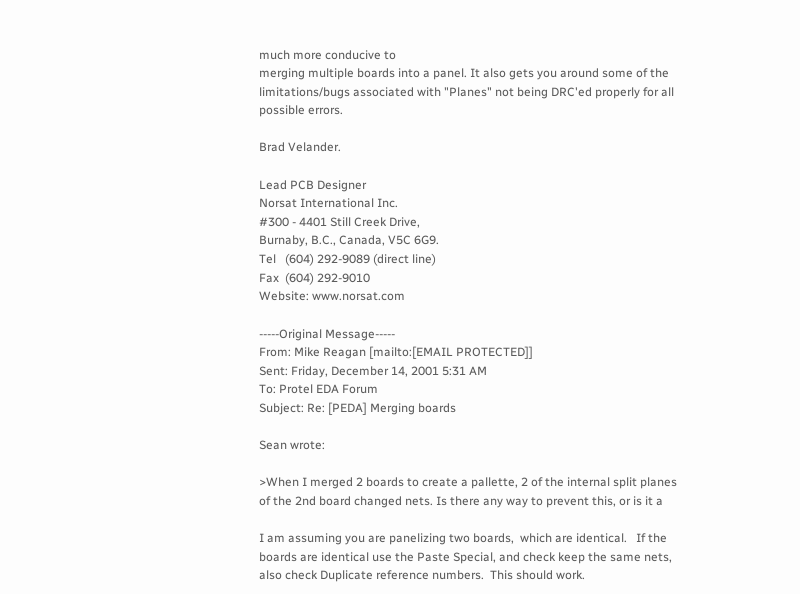much more conducive to
merging multiple boards into a panel. It also gets you around some of the
limitations/bugs associated with "Planes" not being DRC'ed properly for all
possible errors.

Brad Velander.

Lead PCB Designer
Norsat International Inc.
#300 - 4401 Still Creek Drive,
Burnaby, B.C., Canada, V5C 6G9.
Tel   (604) 292-9089 (direct line)
Fax  (604) 292-9010
Website: www.norsat.com

-----Original Message-----
From: Mike Reagan [mailto:[EMAIL PROTECTED]]
Sent: Friday, December 14, 2001 5:31 AM
To: Protel EDA Forum
Subject: Re: [PEDA] Merging boards

Sean wrote:

>When I merged 2 boards to create a pallette, 2 of the internal split planes
of the 2nd board changed nets. Is there any way to prevent this, or is it a

I am assuming you are panelizing two boards,  which are identical.   If the
boards are identical use the Paste Special, and check keep the same nets,
also check Duplicate reference numbers.  This should work.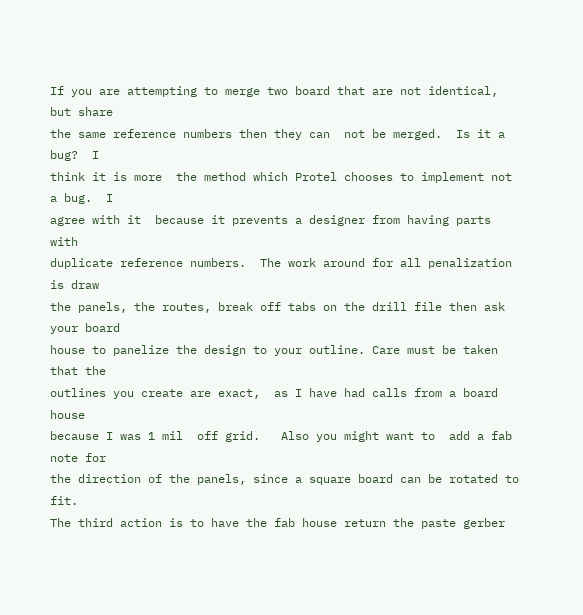If you are attempting to merge two board that are not identical, but share
the same reference numbers then they can  not be merged.  Is it a bug?  I
think it is more  the method which Protel chooses to implement not a bug.  I
agree with it  because it prevents a designer from having parts with
duplicate reference numbers.  The work around for all penalization is draw
the panels, the routes, break off tabs on the drill file then ask your board
house to panelize the design to your outline. Care must be taken that the
outlines you create are exact,  as I have had calls from a board house
because I was 1 mil  off grid.   Also you might want to  add a fab note for
the direction of the panels, since a square board can be rotated to fit.
The third action is to have the fab house return the paste gerber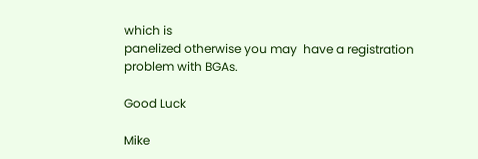which is
panelized otherwise you may  have a registration problem with BGAs.

Good Luck

Mike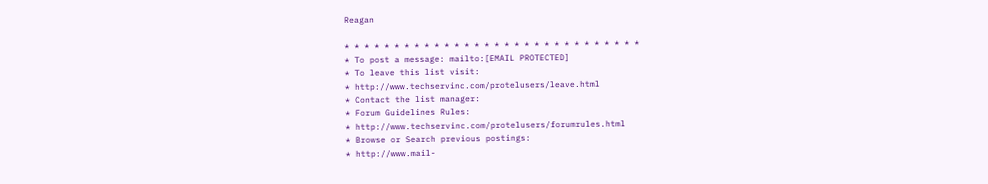Reagan

* * * * * * * * * * * * * * * * * * * * * * * * * * * * * *
* To post a message: mailto:[EMAIL PROTECTED]
* To leave this list visit:
* http://www.techservinc.com/protelusers/leave.html
* Contact the list manager:
* Forum Guidelines Rules:
* http://www.techservinc.com/protelusers/forumrules.html
* Browse or Search previous postings:
* http://www.mail-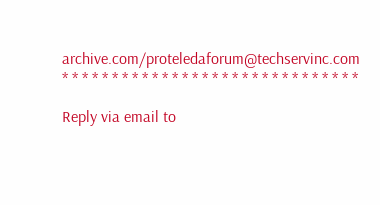archive.com/proteledaforum@techservinc.com
* * * * * * * * * * * * * * * * * * * * * * * * * * * * * *

Reply via email to